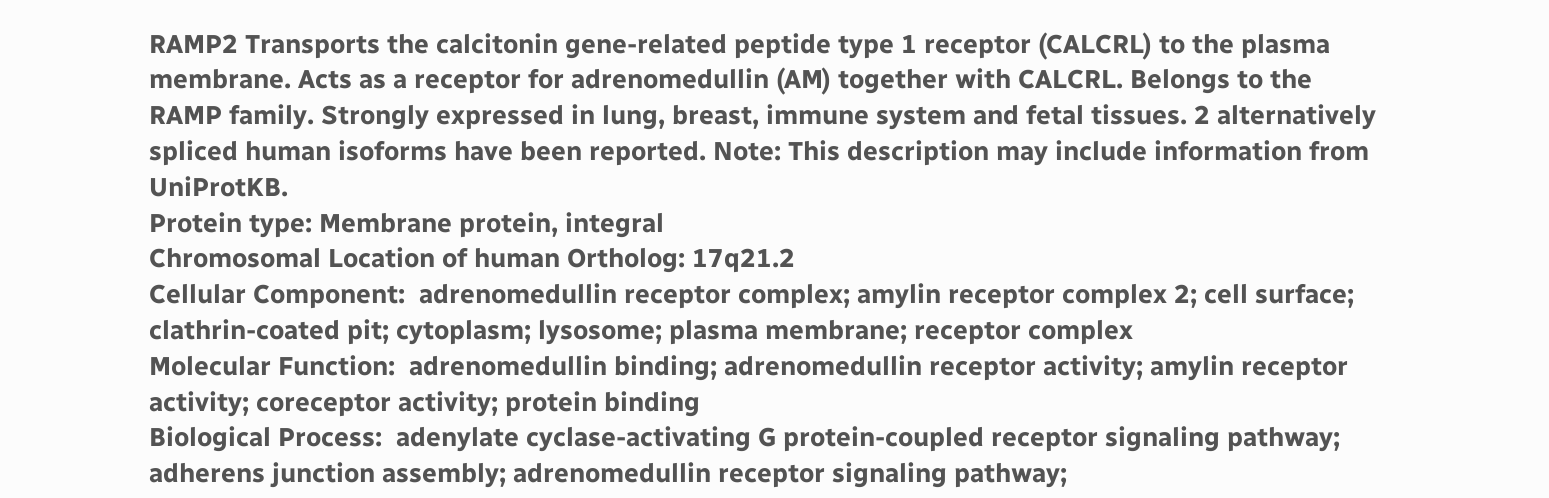RAMP2 Transports the calcitonin gene-related peptide type 1 receptor (CALCRL) to the plasma membrane. Acts as a receptor for adrenomedullin (AM) together with CALCRL. Belongs to the RAMP family. Strongly expressed in lung, breast, immune system and fetal tissues. 2 alternatively spliced human isoforms have been reported. Note: This description may include information from UniProtKB.
Protein type: Membrane protein, integral
Chromosomal Location of human Ortholog: 17q21.2
Cellular Component:  adrenomedullin receptor complex; amylin receptor complex 2; cell surface; clathrin-coated pit; cytoplasm; lysosome; plasma membrane; receptor complex
Molecular Function:  adrenomedullin binding; adrenomedullin receptor activity; amylin receptor activity; coreceptor activity; protein binding
Biological Process:  adenylate cyclase-activating G protein-coupled receptor signaling pathway; adherens junction assembly; adrenomedullin receptor signaling pathway;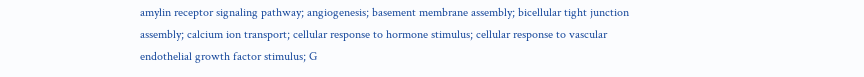amylin receptor signaling pathway; angiogenesis; basement membrane assembly; bicellular tight junction assembly; calcium ion transport; cellular response to hormone stimulus; cellular response to vascular endothelial growth factor stimulus; G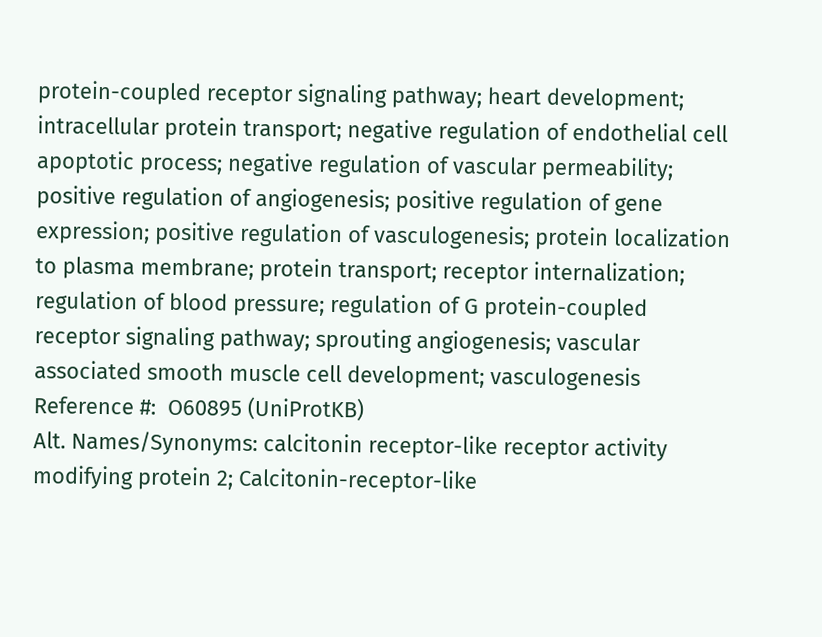protein-coupled receptor signaling pathway; heart development; intracellular protein transport; negative regulation of endothelial cell apoptotic process; negative regulation of vascular permeability; positive regulation of angiogenesis; positive regulation of gene expression; positive regulation of vasculogenesis; protein localization to plasma membrane; protein transport; receptor internalization; regulation of blood pressure; regulation of G protein-coupled receptor signaling pathway; sprouting angiogenesis; vascular associated smooth muscle cell development; vasculogenesis
Reference #:  O60895 (UniProtKB)
Alt. Names/Synonyms: calcitonin receptor-like receptor activity modifying protein 2; Calcitonin-receptor-like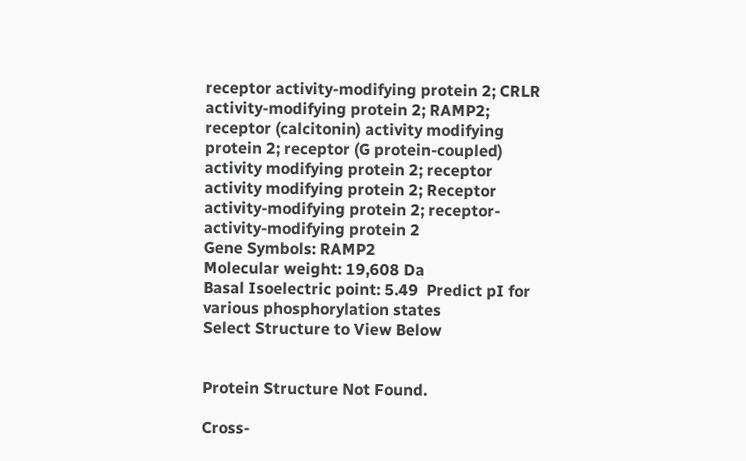receptor activity-modifying protein 2; CRLR activity-modifying protein 2; RAMP2; receptor (calcitonin) activity modifying protein 2; receptor (G protein-coupled) activity modifying protein 2; receptor activity modifying protein 2; Receptor activity-modifying protein 2; receptor-activity-modifying protein 2
Gene Symbols: RAMP2
Molecular weight: 19,608 Da
Basal Isoelectric point: 5.49  Predict pI for various phosphorylation states
Select Structure to View Below


Protein Structure Not Found.

Cross-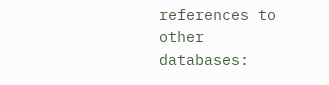references to other databases: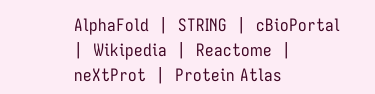AlphaFold  |  STRING  |  cBioPortal  |  Wikipedia  |  Reactome  |  neXtProt  |  Protein Atlas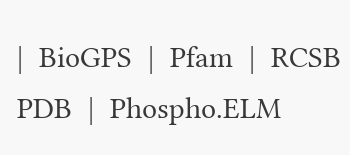|  BioGPS  |  Pfam  |  RCSB PDB  |  Phospho.ELM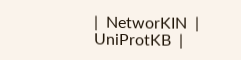|  NetworKIN  |  UniProtKB  |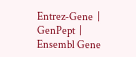Entrez-Gene  |  GenPept  |  Ensembl Gene